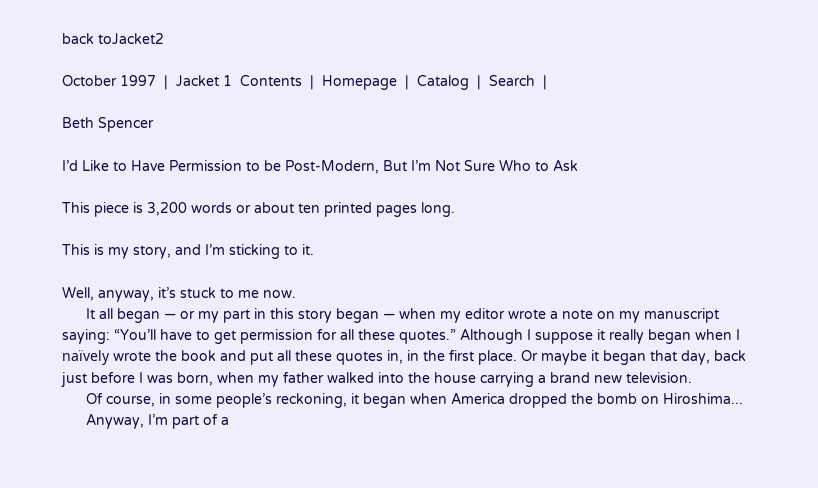back toJacket2

October 1997  |  Jacket 1  Contents  |  Homepage  |  Catalog  |  Search  |

Beth Spencer

I’d Like to Have Permission to be Post-Modern, But I’m Not Sure Who to Ask

This piece is 3,200 words or about ten printed pages long.

This is my story, and I’m sticking to it.

Well, anyway, it’s stuck to me now.
      It all began — or my part in this story began — when my editor wrote a note on my manuscript saying: “You’ll have to get permission for all these quotes.” Although I suppose it really began when I naïvely wrote the book and put all these quotes in, in the first place. Or maybe it began that day, back just before I was born, when my father walked into the house carrying a brand new television.
      Of course, in some people’s reckoning, it began when America dropped the bomb on Hiroshima...
      Anyway, I’m part of a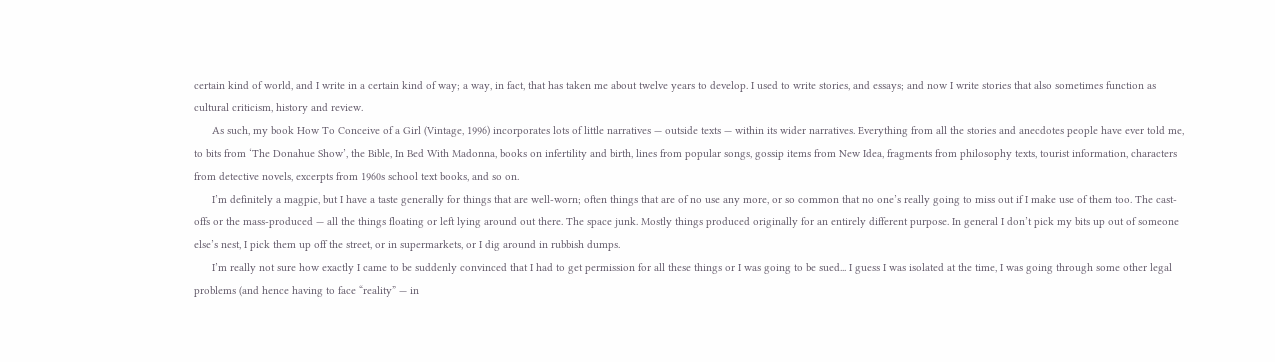certain kind of world, and I write in a certain kind of way; a way, in fact, that has taken me about twelve years to develop. I used to write stories, and essays; and now I write stories that also sometimes function as cultural criticism, history and review.
      As such, my book How To Conceive of a Girl (Vintage, 1996) incorporates lots of little narratives — outside texts — within its wider narratives. Everything from all the stories and anecdotes people have ever told me, to bits from ‘The Donahue Show’, the Bible, In Bed With Madonna, books on infertility and birth, lines from popular songs, gossip items from New Idea, fragments from philosophy texts, tourist information, characters from detective novels, excerpts from 1960s school text books, and so on.
      I’m definitely a magpie, but I have a taste generally for things that are well-worn; often things that are of no use any more, or so common that no one’s really going to miss out if I make use of them too. The cast-offs or the mass-produced — all the things floating or left lying around out there. The space junk. Mostly things produced originally for an entirely different purpose. In general I don’t pick my bits up out of someone else’s nest, I pick them up off the street, or in supermarkets, or I dig around in rubbish dumps.
      I’m really not sure how exactly I came to be suddenly convinced that I had to get permission for all these things or I was going to be sued... I guess I was isolated at the time, I was going through some other legal problems (and hence having to face “reality” — in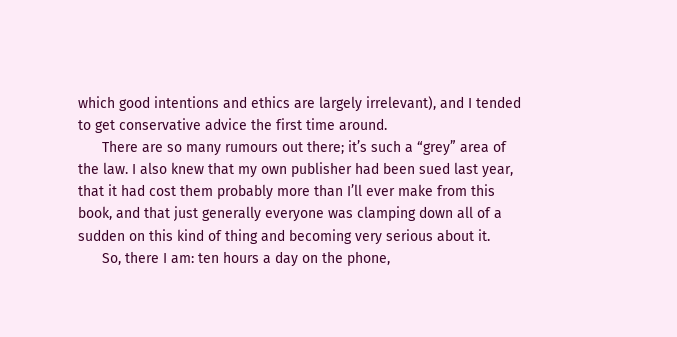which good intentions and ethics are largely irrelevant), and I tended to get conservative advice the first time around.
      There are so many rumours out there; it’s such a “grey” area of the law. I also knew that my own publisher had been sued last year, that it had cost them probably more than I’ll ever make from this book, and that just generally everyone was clamping down all of a sudden on this kind of thing and becoming very serious about it.
      So, there I am: ten hours a day on the phone,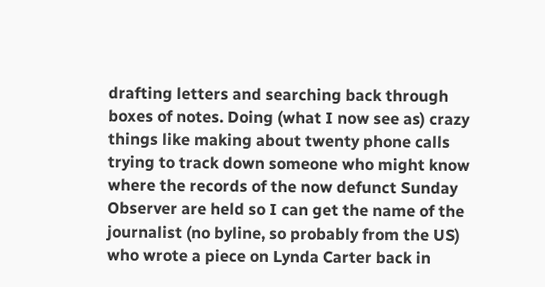drafting letters and searching back through boxes of notes. Doing (what I now see as) crazy things like making about twenty phone calls trying to track down someone who might know where the records of the now defunct Sunday Observer are held so I can get the name of the journalist (no byline, so probably from the US) who wrote a piece on Lynda Carter back in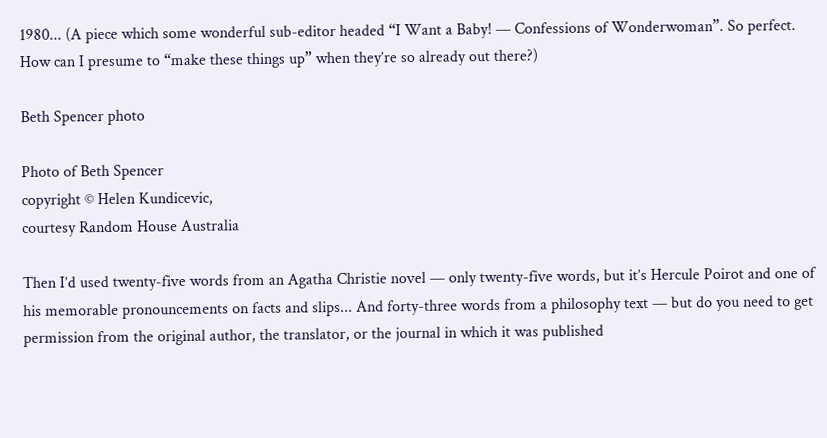1980... (A piece which some wonderful sub-editor headed “I Want a Baby! — Confessions of Wonderwoman”. So perfect. How can I presume to “make these things up” when they’re so already out there?)

Beth Spencer photo

Photo of Beth Spencer
copyright © Helen Kundicevic,
courtesy Random House Australia

Then I’d used twenty-five words from an Agatha Christie novel — only twenty-five words, but it’s Hercule Poirot and one of his memorable pronouncements on facts and slips... And forty-three words from a philosophy text — but do you need to get permission from the original author, the translator, or the journal in which it was published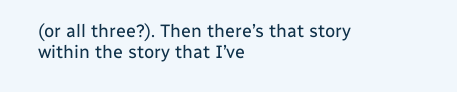(or all three?). Then there’s that story within the story that I’ve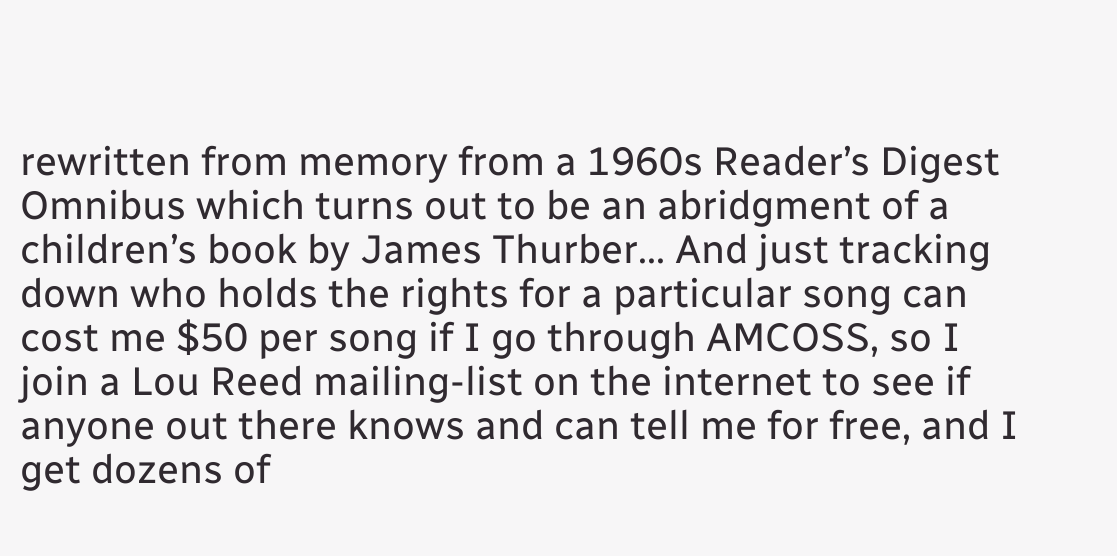rewritten from memory from a 1960s Reader’s Digest Omnibus which turns out to be an abridgment of a children’s book by James Thurber... And just tracking down who holds the rights for a particular song can cost me $50 per song if I go through AMCOSS, so I join a Lou Reed mailing-list on the internet to see if anyone out there knows and can tell me for free, and I get dozens of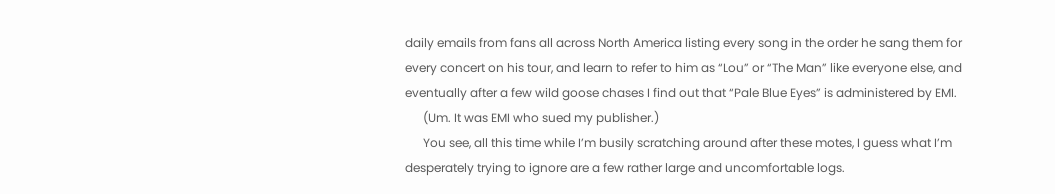daily emails from fans all across North America listing every song in the order he sang them for every concert on his tour, and learn to refer to him as “Lou” or “The Man” like everyone else, and eventually after a few wild goose chases I find out that “Pale Blue Eyes” is administered by EMI.
      (Um. It was EMI who sued my publisher.)
      You see, all this time while I’m busily scratching around after these motes, I guess what I’m desperately trying to ignore are a few rather large and uncomfortable logs.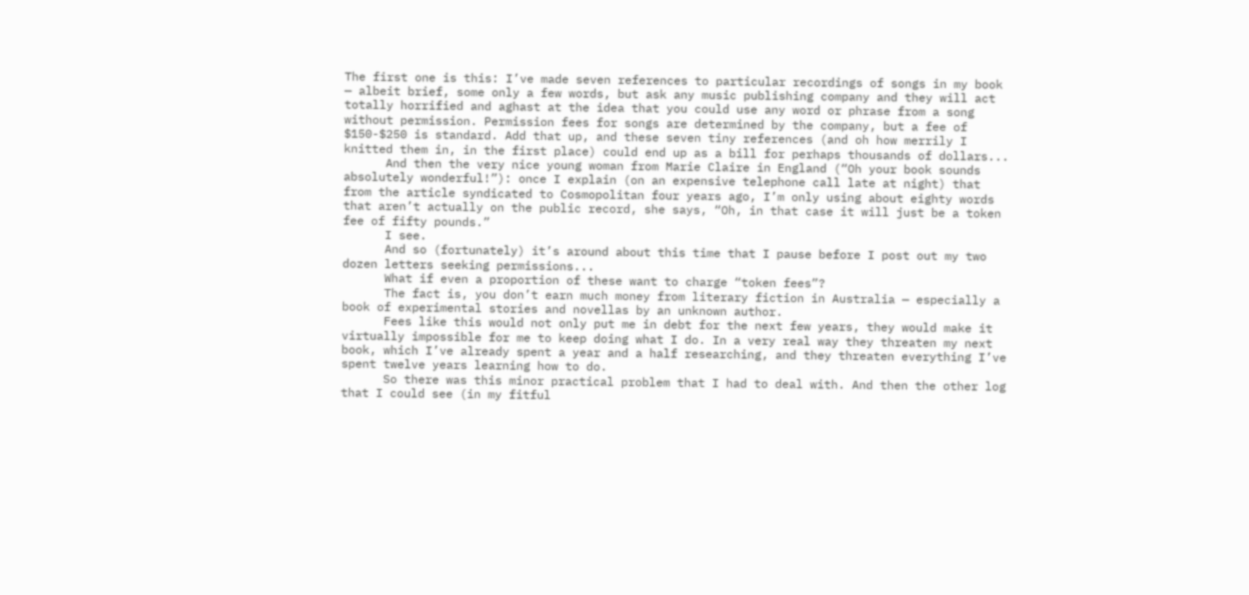The first one is this: I’ve made seven references to particular recordings of songs in my book — albeit brief, some only a few words, but ask any music publishing company and they will act totally horrified and aghast at the idea that you could use any word or phrase from a song without permission. Permission fees for songs are determined by the company, but a fee of $150-$250 is standard. Add that up, and these seven tiny references (and oh how merrily I knitted them in, in the first place) could end up as a bill for perhaps thousands of dollars...
      And then the very nice young woman from Marie Claire in England (“Oh your book sounds absolutely wonderful!”): once I explain (on an expensive telephone call late at night) that from the article syndicated to Cosmopolitan four years ago, I’m only using about eighty words that aren’t actually on the public record, she says, “Oh, in that case it will just be a token fee of fifty pounds.”
      I see.
      And so (fortunately) it’s around about this time that I pause before I post out my two dozen letters seeking permissions...
      What if even a proportion of these want to charge “token fees”?
      The fact is, you don’t earn much money from literary fiction in Australia — especially a book of experimental stories and novellas by an unknown author.
      Fees like this would not only put me in debt for the next few years, they would make it virtually impossible for me to keep doing what I do. In a very real way they threaten my next book, which I’ve already spent a year and a half researching, and they threaten everything I’ve spent twelve years learning how to do.
      So there was this minor practical problem that I had to deal with. And then the other log that I could see (in my fitful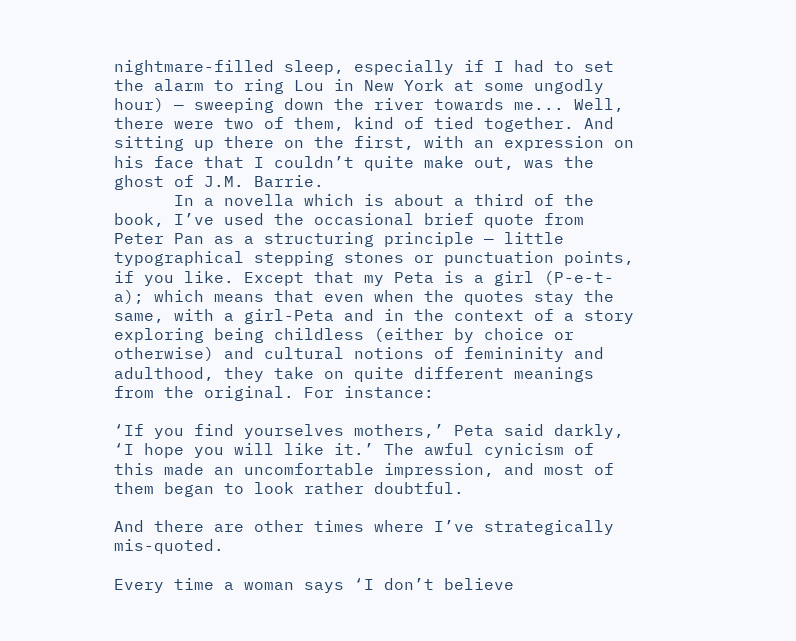nightmare-filled sleep, especially if I had to set the alarm to ring Lou in New York at some ungodly hour) — sweeping down the river towards me... Well, there were two of them, kind of tied together. And sitting up there on the first, with an expression on his face that I couldn’t quite make out, was the ghost of J.M. Barrie.
      In a novella which is about a third of the book, I’ve used the occasional brief quote from Peter Pan as a structuring principle — little typographical stepping stones or punctuation points, if you like. Except that my Peta is a girl (P-e-t-a); which means that even when the quotes stay the same, with a girl-Peta and in the context of a story exploring being childless (either by choice or otherwise) and cultural notions of femininity and adulthood, they take on quite different meanings from the original. For instance:

‘If you find yourselves mothers,’ Peta said darkly, ‘I hope you will like it.’ The awful cynicism of this made an uncomfortable impression, and most of them began to look rather doubtful.

And there are other times where I’ve strategically mis-quoted.

Every time a woman says ‘I don’t believe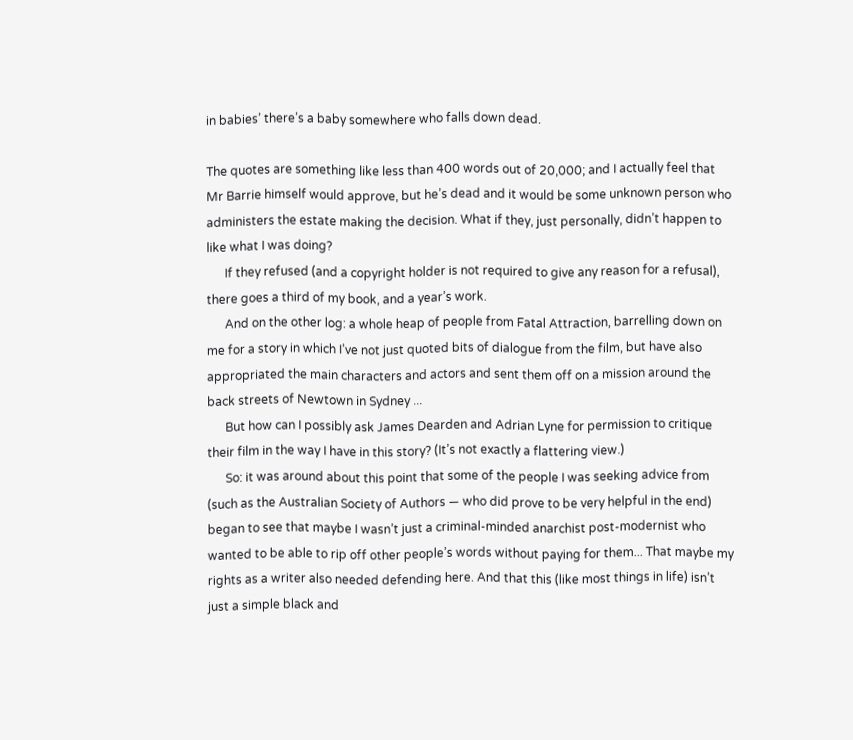in babies’ there’s a baby somewhere who falls down dead.

The quotes are something like less than 400 words out of 20,000; and I actually feel that Mr Barrie himself would approve, but he’s dead and it would be some unknown person who administers the estate making the decision. What if they, just personally, didn’t happen to like what I was doing?
      If they refused (and a copyright holder is not required to give any reason for a refusal), there goes a third of my book, and a year’s work.
      And on the other log: a whole heap of people from Fatal Attraction, barrelling down on me for a story in which I’ve not just quoted bits of dialogue from the film, but have also appropriated the main characters and actors and sent them off on a mission around the back streets of Newtown in Sydney ...
      But how can I possibly ask James Dearden and Adrian Lyne for permission to critique their film in the way I have in this story? (It’s not exactly a flattering view.)
      So: it was around about this point that some of the people I was seeking advice from (such as the Australian Society of Authors — who did prove to be very helpful in the end) began to see that maybe I wasn’t just a criminal-minded anarchist post-modernist who wanted to be able to rip off other people’s words without paying for them... That maybe my rights as a writer also needed defending here. And that this (like most things in life) isn’t just a simple black and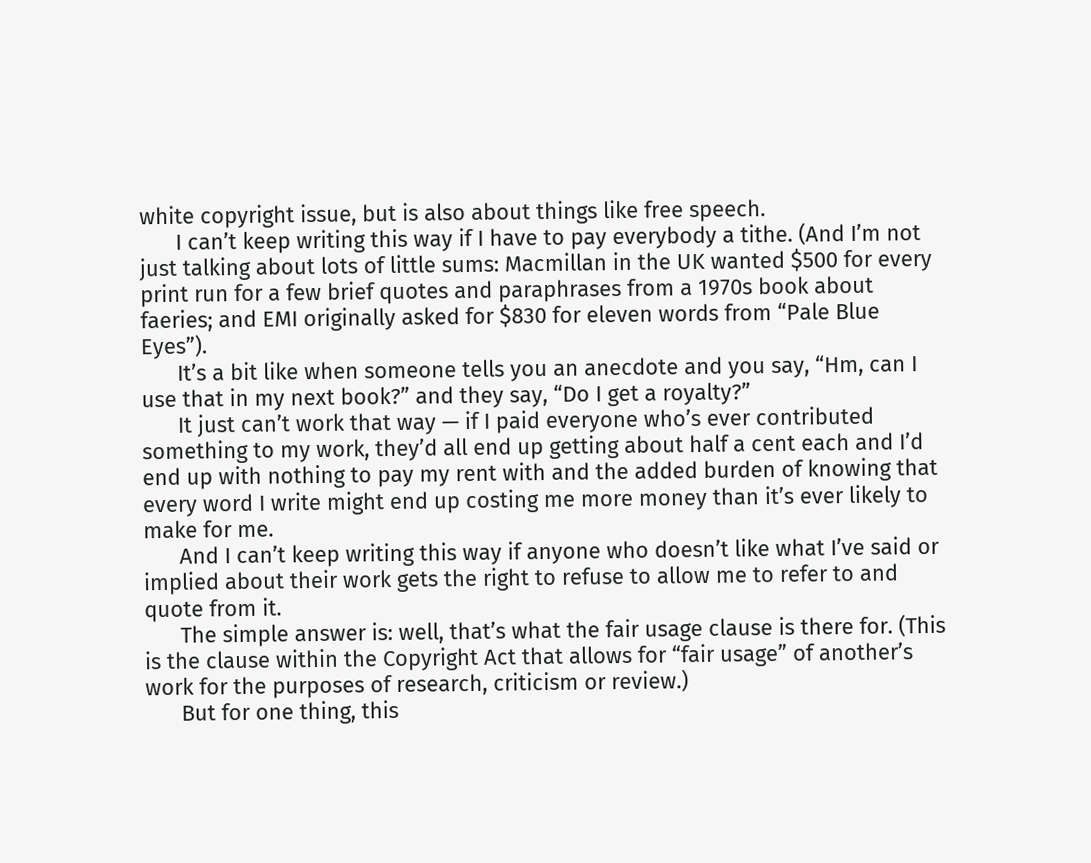white copyright issue, but is also about things like free speech.
      I can’t keep writing this way if I have to pay everybody a tithe. (And I’m not just talking about lots of little sums: Macmillan in the UK wanted $500 for every print run for a few brief quotes and paraphrases from a 1970s book about faeries; and EMI originally asked for $830 for eleven words from “Pale Blue Eyes”).
      It’s a bit like when someone tells you an anecdote and you say, “Hm, can I use that in my next book?” and they say, “Do I get a royalty?”
      It just can’t work that way — if I paid everyone who’s ever contributed something to my work, they’d all end up getting about half a cent each and I’d end up with nothing to pay my rent with and the added burden of knowing that every word I write might end up costing me more money than it’s ever likely to make for me.
      And I can’t keep writing this way if anyone who doesn’t like what I’ve said or implied about their work gets the right to refuse to allow me to refer to and quote from it.
      The simple answer is: well, that’s what the fair usage clause is there for. (This is the clause within the Copyright Act that allows for “fair usage” of another’s work for the purposes of research, criticism or review.)
      But for one thing, this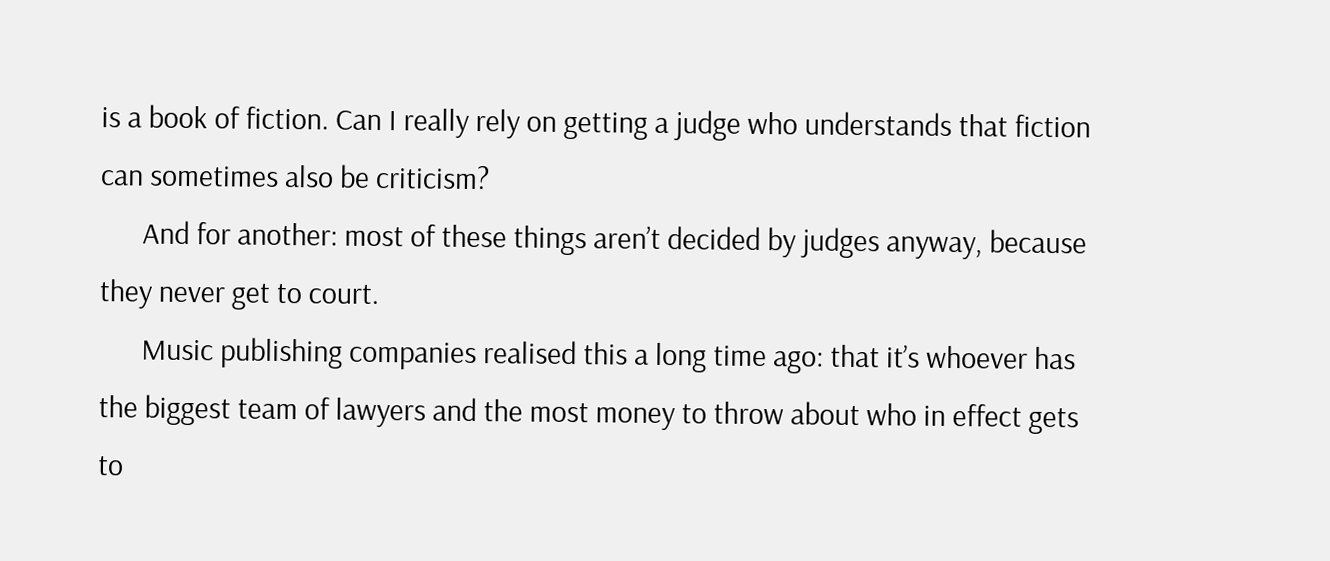is a book of fiction. Can I really rely on getting a judge who understands that fiction can sometimes also be criticism?
      And for another: most of these things aren’t decided by judges anyway, because they never get to court.
      Music publishing companies realised this a long time ago: that it’s whoever has the biggest team of lawyers and the most money to throw about who in effect gets to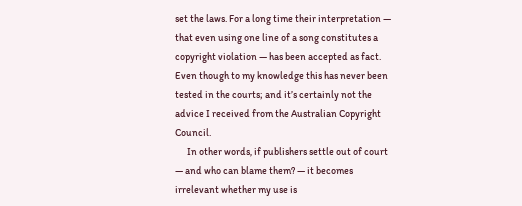set the laws. For a long time their interpretation — that even using one line of a song constitutes a copyright violation — has been accepted as fact. Even though to my knowledge this has never been tested in the courts; and it’s certainly not the advice I received from the Australian Copyright Council.
      In other words, if publishers settle out of court — and who can blame them? — it becomes irrelevant whether my use is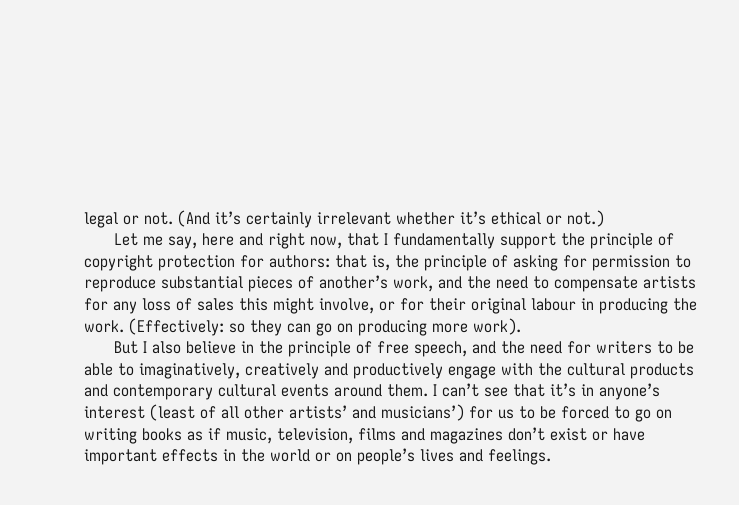legal or not. (And it’s certainly irrelevant whether it’s ethical or not.)
      Let me say, here and right now, that I fundamentally support the principle of copyright protection for authors: that is, the principle of asking for permission to reproduce substantial pieces of another’s work, and the need to compensate artists for any loss of sales this might involve, or for their original labour in producing the work. (Effectively: so they can go on producing more work).
      But I also believe in the principle of free speech, and the need for writers to be able to imaginatively, creatively and productively engage with the cultural products and contemporary cultural events around them. I can’t see that it’s in anyone’s interest (least of all other artists’ and musicians’) for us to be forced to go on writing books as if music, television, films and magazines don’t exist or have important effects in the world or on people’s lives and feelings.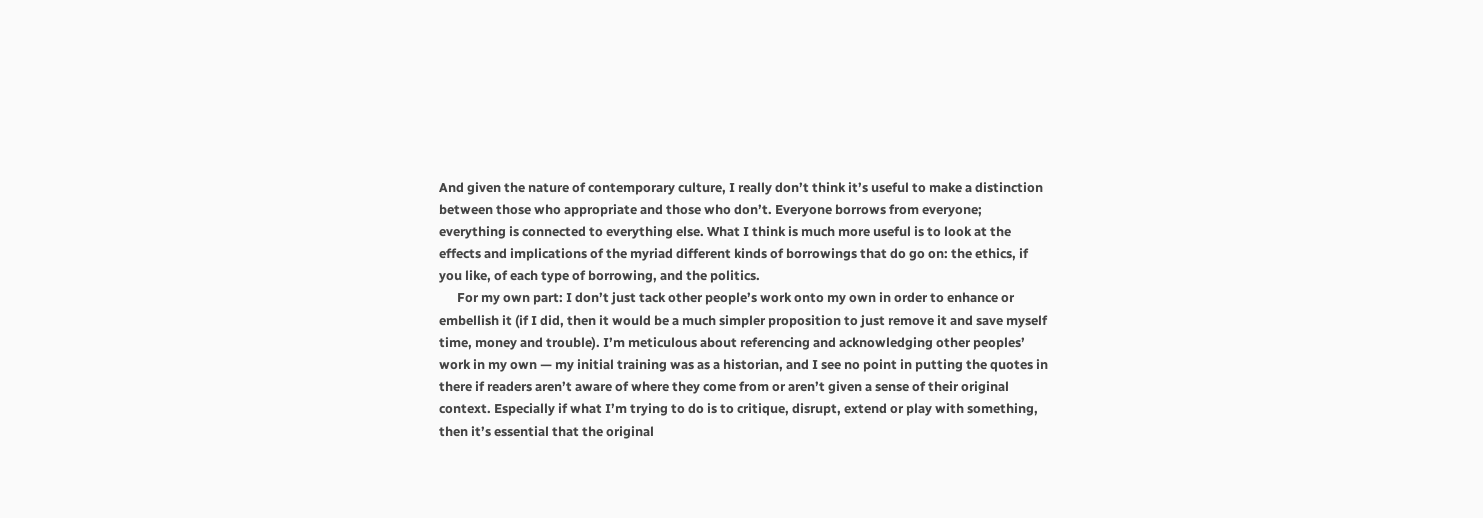And given the nature of contemporary culture, I really don’t think it’s useful to make a distinction between those who appropriate and those who don’t. Everyone borrows from everyone; everything is connected to everything else. What I think is much more useful is to look at the effects and implications of the myriad different kinds of borrowings that do go on: the ethics, if you like, of each type of borrowing, and the politics.
      For my own part: I don’t just tack other people’s work onto my own in order to enhance or embellish it (if I did, then it would be a much simpler proposition to just remove it and save myself time, money and trouble). I’m meticulous about referencing and acknowledging other peoples’ work in my own — my initial training was as a historian, and I see no point in putting the quotes in there if readers aren’t aware of where they come from or aren’t given a sense of their original context. Especially if what I’m trying to do is to critique, disrupt, extend or play with something, then it’s essential that the original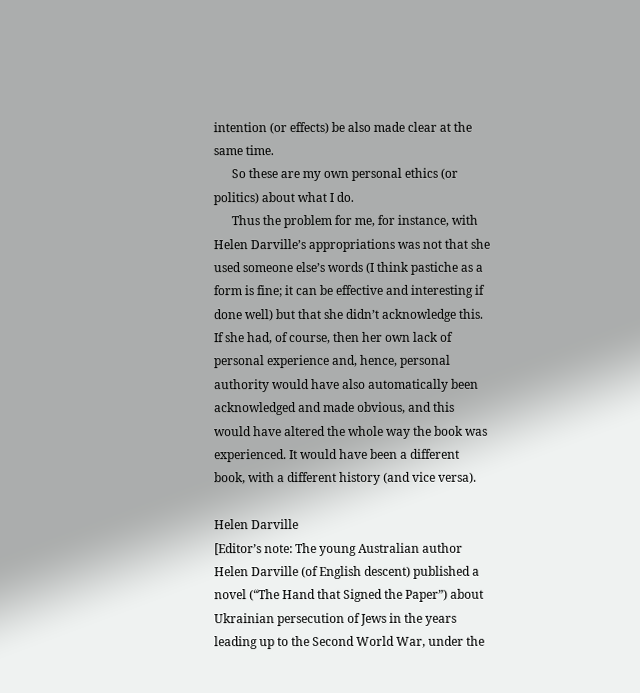intention (or effects) be also made clear at the same time.
      So these are my own personal ethics (or politics) about what I do.
      Thus the problem for me, for instance, with Helen Darville’s appropriations was not that she used someone else’s words (I think pastiche as a form is fine; it can be effective and interesting if done well) but that she didn’t acknowledge this. If she had, of course, then her own lack of personal experience and, hence, personal authority would have also automatically been acknowledged and made obvious, and this would have altered the whole way the book was experienced. It would have been a different book, with a different history (and vice versa).

Helen Darville
[Editor’s note: The young Australian author Helen Darville (of English descent) published a novel (“The Hand that Signed the Paper”) about Ukrainian persecution of Jews in the years leading up to the Second World War, under the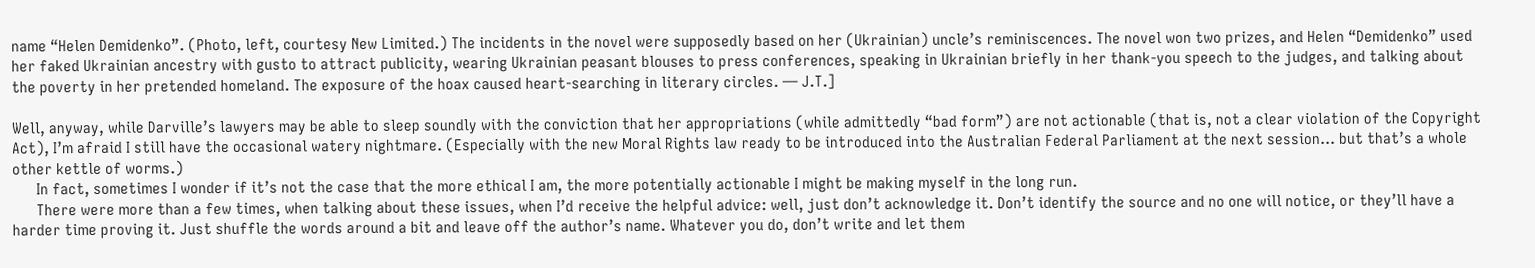name “Helen Demidenko”. (Photo, left, courtesy New Limited.) The incidents in the novel were supposedly based on her (Ukrainian) uncle’s reminiscences. The novel won two prizes, and Helen “Demidenko” used her faked Ukrainian ancestry with gusto to attract publicity, wearing Ukrainian peasant blouses to press conferences, speaking in Ukrainian briefly in her thank-you speech to the judges, and talking about the poverty in her pretended homeland. The exposure of the hoax caused heart-searching in literary circles. — J.T.]

Well, anyway, while Darville’s lawyers may be able to sleep soundly with the conviction that her appropriations (while admittedly “bad form”) are not actionable (that is, not a clear violation of the Copyright Act), I’m afraid I still have the occasional watery nightmare. (Especially with the new Moral Rights law ready to be introduced into the Australian Federal Parliament at the next session... but that’s a whole other kettle of worms.)
      In fact, sometimes I wonder if it’s not the case that the more ethical I am, the more potentially actionable I might be making myself in the long run.
      There were more than a few times, when talking about these issues, when I’d receive the helpful advice: well, just don’t acknowledge it. Don’t identify the source and no one will notice, or they’ll have a harder time proving it. Just shuffle the words around a bit and leave off the author’s name. Whatever you do, don’t write and let them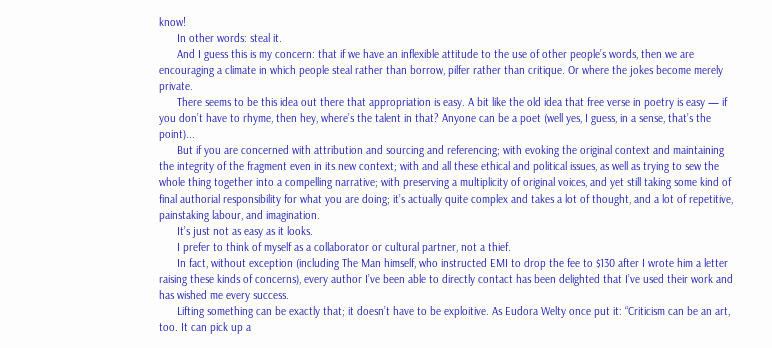know!
      In other words: steal it.
      And I guess this is my concern: that if we have an inflexible attitude to the use of other people’s words, then we are encouraging a climate in which people steal rather than borrow, pilfer rather than critique. Or where the jokes become merely private.
      There seems to be this idea out there that appropriation is easy. A bit like the old idea that free verse in poetry is easy — if you don’t have to rhyme, then hey, where’s the talent in that? Anyone can be a poet (well yes, I guess, in a sense, that’s the point)...
      But if you are concerned with attribution and sourcing and referencing; with evoking the original context and maintaining the integrity of the fragment even in its new context; with and all these ethical and political issues, as well as trying to sew the whole thing together into a compelling narrative; with preserving a multiplicity of original voices, and yet still taking some kind of final authorial responsibility for what you are doing; it’s actually quite complex and takes a lot of thought, and a lot of repetitive, painstaking labour, and imagination.
      It’s just not as easy as it looks.
      I prefer to think of myself as a collaborator or cultural partner, not a thief.
      In fact, without exception (including The Man himself, who instructed EMI to drop the fee to $130 after I wrote him a letter raising these kinds of concerns), every author I’ve been able to directly contact has been delighted that I’ve used their work and has wished me every success.
      Lifting something can be exactly that; it doesn’t have to be exploitive. As Eudora Welty once put it: “Criticism can be an art, too. It can pick up a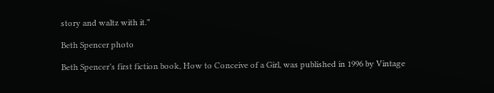story and waltz with it.”

Beth Spencer photo

Beth Spencer’s first fiction book, How to Conceive of a Girl, was published in 1996 by Vintage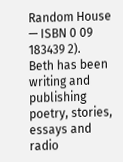Random House — ISBN 0 09 183439 2).
Beth has been writing and publishing poetry, stories, essays and radio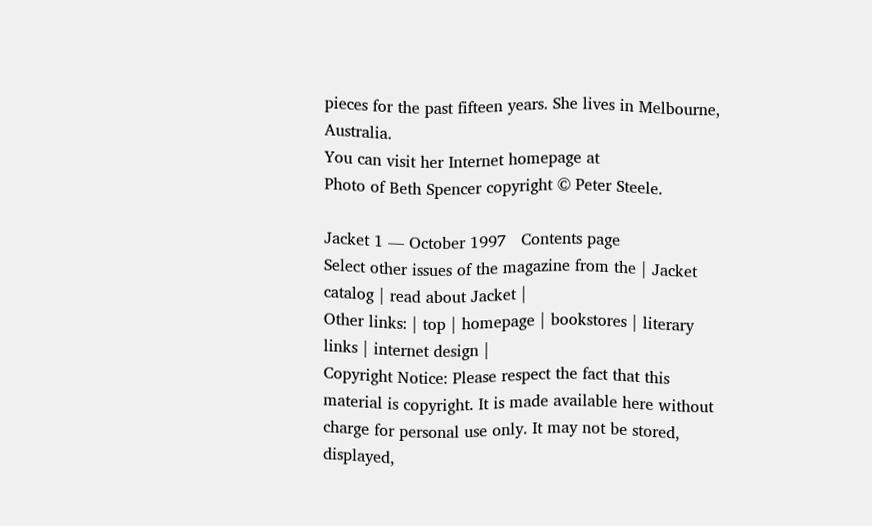pieces for the past fifteen years. She lives in Melbourne, Australia.
You can visit her Internet homepage at
Photo of Beth Spencer copyright © Peter Steele.

Jacket 1 — October 1997   Contents page
Select other issues of the magazine from the | Jacket catalog | read about Jacket |
Other links: | top | homepage | bookstores | literary links | internet design |
Copyright Notice: Please respect the fact that this material is copyright. It is made available here without charge for personal use only. It may not be stored, displayed,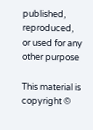published, reproduced, or used for any other purpose

This material is copyright ©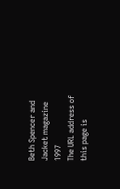Beth Spencer and Jacket magazine 1997
The URL address of this page is